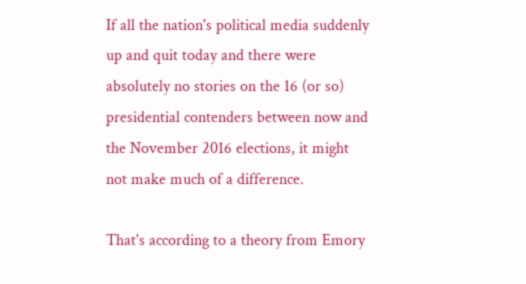If all the nation's political media suddenly up and quit today and there were absolutely no stories on the 16 (or so) presidential contenders between now and the November 2016 elections, it might not make much of a difference.

That's according to a theory from Emory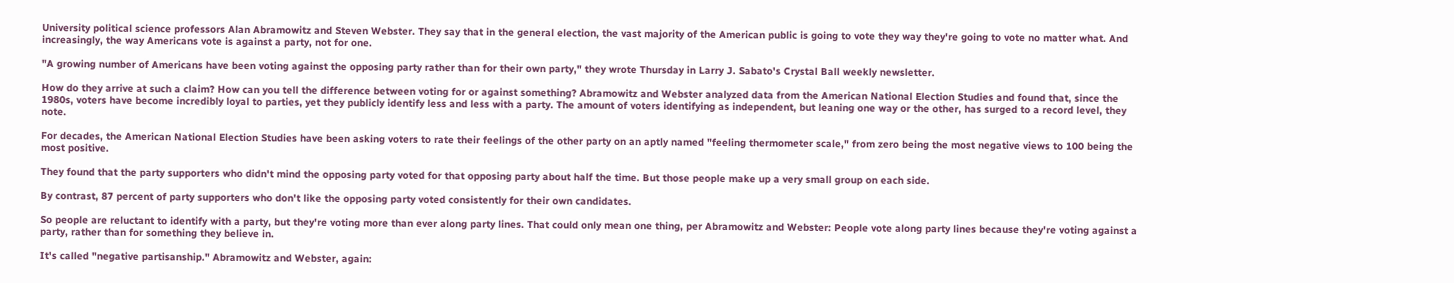University political science professors Alan Abramowitz and Steven Webster. They say that in the general election, the vast majority of the American public is going to vote they way they're going to vote no matter what. And increasingly, the way Americans vote is against a party, not for one.

"A growing number of Americans have been voting against the opposing party rather than for their own party," they wrote Thursday in Larry J. Sabato's Crystal Ball weekly newsletter.

How do they arrive at such a claim? How can you tell the difference between voting for or against something? Abramowitz and Webster analyzed data from the American National Election Studies and found that, since the 1980s, voters have become incredibly loyal to parties, yet they publicly identify less and less with a party. The amount of voters identifying as independent, but leaning one way or the other, has surged to a record level, they note.

For decades, the American National Election Studies have been asking voters to rate their feelings of the other party on an aptly named "feeling thermometer scale," from zero being the most negative views to 100 being the most positive.

They found that the party supporters who didn't mind the opposing party voted for that opposing party about half the time. But those people make up a very small group on each side.

By contrast, 87 percent of party supporters who don't like the opposing party voted consistently for their own candidates.

So people are reluctant to identify with a party, but they're voting more than ever along party lines. That could only mean one thing, per Abramowitz and Webster: People vote along party lines because they're voting against a party, rather than for something they believe in.

It's called "negative partisanship." Abramowitz and Webster, again: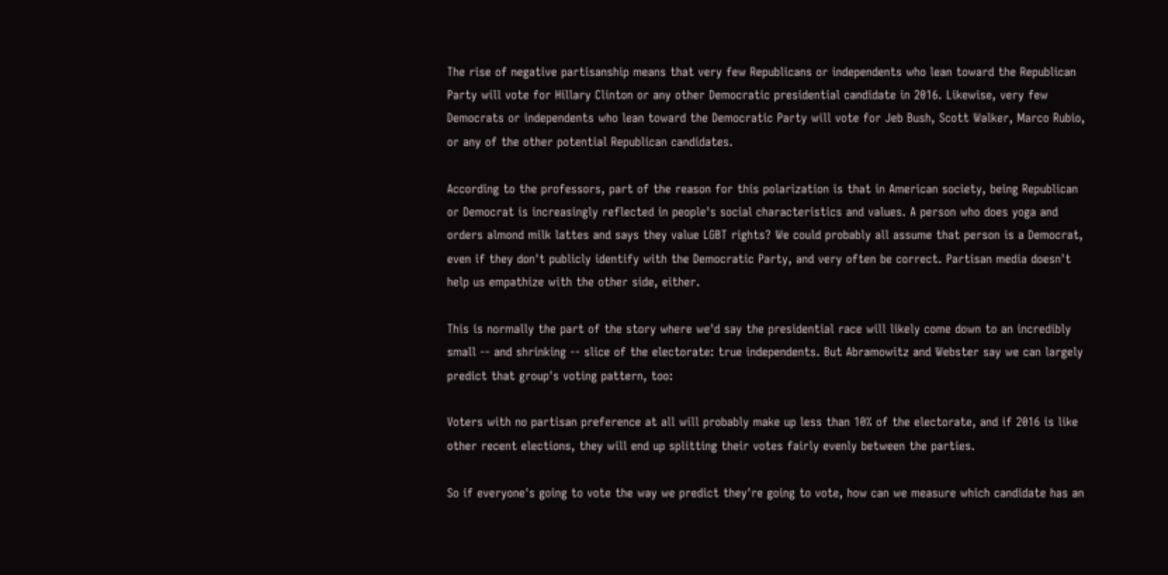The rise of negative partisanship means that very few Republicans or independents who lean toward the Republican Party will vote for Hillary Clinton or any other Democratic presidential candidate in 2016. Likewise, very few Democrats or independents who lean toward the Democratic Party will vote for Jeb Bush, Scott Walker, Marco Rubio, or any of the other potential Republican candidates.

According to the professors, part of the reason for this polarization is that in American society, being Republican or Democrat is increasingly reflected in people's social characteristics and values. A person who does yoga and orders almond milk lattes and says they value LGBT rights? We could probably all assume that person is a Democrat, even if they don't publicly identify with the Democratic Party, and very often be correct. Partisan media doesn't help us empathize with the other side, either.

This is normally the part of the story where we'd say the presidential race will likely come down to an incredibly small -- and shrinking -- slice of the electorate: true independents. But Abramowitz and Webster say we can largely predict that group's voting pattern, too:

Voters with no partisan preference at all will probably make up less than 10% of the electorate, and if 2016 is like other recent elections, they will end up splitting their votes fairly evenly between the parties.

So if everyone's going to vote the way we predict they're going to vote, how can we measure which candidate has an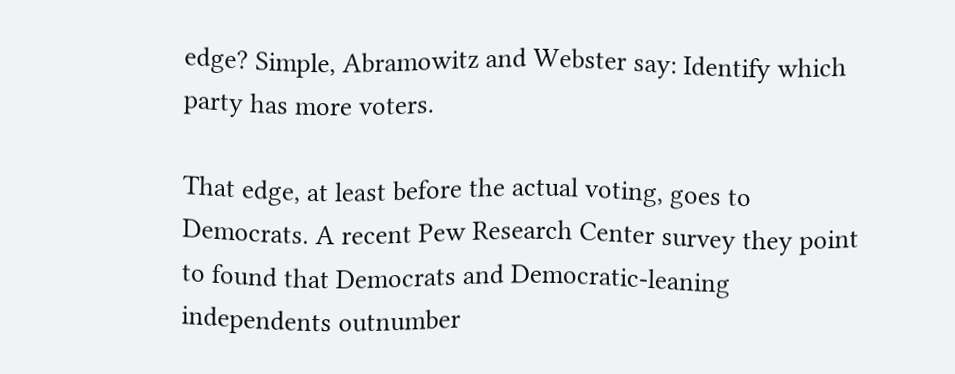edge? Simple, Abramowitz and Webster say: Identify which party has more voters.

That edge, at least before the actual voting, goes to Democrats. A recent Pew Research Center survey they point to found that Democrats and Democratic-leaning independents outnumber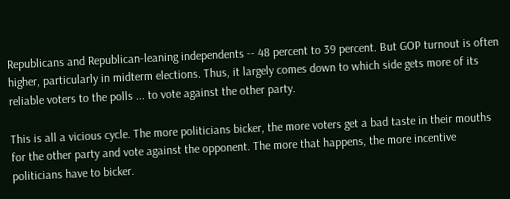Republicans and Republican-leaning independents -- 48 percent to 39 percent. But GOP turnout is often higher, particularly in midterm elections. Thus, it largely comes down to which side gets more of its reliable voters to the polls ... to vote against the other party.

This is all a vicious cycle. The more politicians bicker, the more voters get a bad taste in their mouths for the other party and vote against the opponent. The more that happens, the more incentive politicians have to bicker.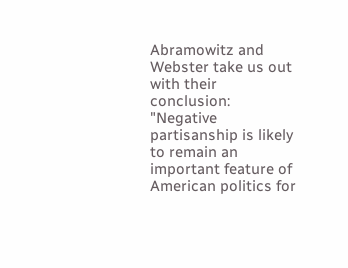Abramowitz and Webster take us out with their conclusion: "Negative partisanship is likely to remain an important feature of American politics for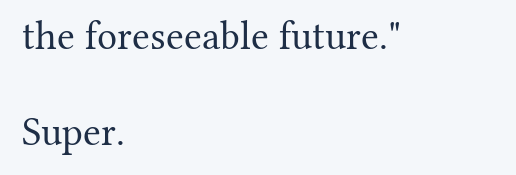the foreseeable future."

Super.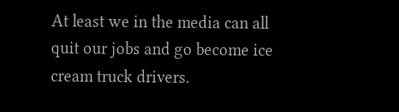At least we in the media can all quit our jobs and go become ice cream truck drivers.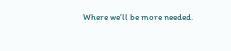Where we'll be more needed.